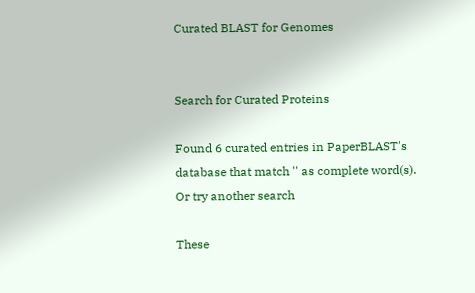Curated BLAST for Genomes


Search for Curated Proteins

Found 6 curated entries in PaperBLAST's database that match '' as complete word(s). Or try another search

These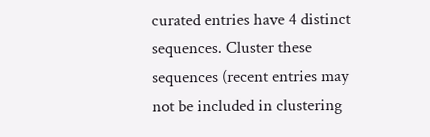curated entries have 4 distinct sequences. Cluster these sequences (recent entries may not be included in clustering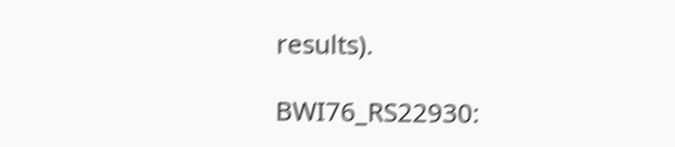results).

BWI76_RS22930: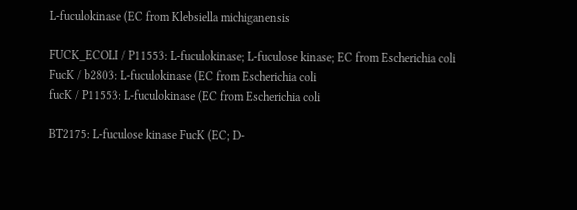L-fuculokinase (EC from Klebsiella michiganensis

FUCK_ECOLI / P11553: L-fuculokinase; L-fuculose kinase; EC from Escherichia coli
FucK / b2803: L-fuculokinase (EC from Escherichia coli
fucK / P11553: L-fuculokinase (EC from Escherichia coli

BT2175: L-fuculose kinase FucK (EC; D-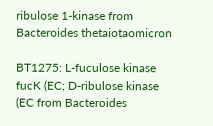ribulose 1-kinase from Bacteroides thetaiotaomicron

BT1275: L-fuculose kinase fucK (EC; D-ribulose kinase (EC from Bacteroides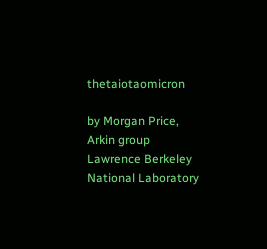thetaiotaomicron

by Morgan Price, Arkin group
Lawrence Berkeley National Laboratory